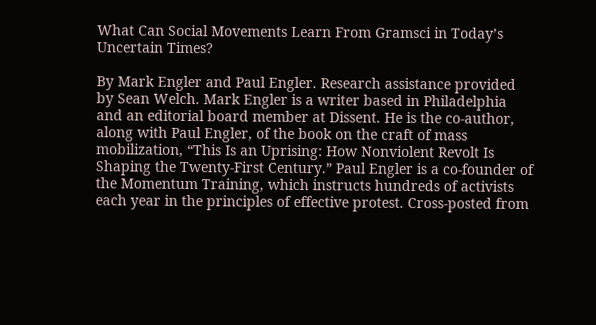What Can Social Movements Learn From Gramsci in Today’s Uncertain Times?

By Mark Engler and Paul Engler. Research assistance provided by Sean Welch. Mark Engler is a writer based in Philadelphia and an editorial board member at Dissent. He is the co-author, along with Paul Engler, of the book on the craft of mass mobilization, “This Is an Uprising: How Nonviolent Revolt Is Shaping the Twenty-First Century.” Paul Engler is a co-founder of the Momentum Training, which instructs hundreds of activists each year in the principles of effective protest. Cross-posted from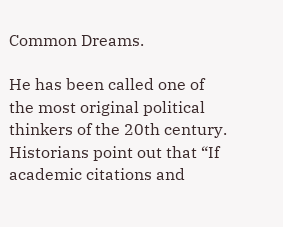Common Dreams.

He has been called one of the most original political thinkers of the 20th century. Historians point out that “If academic citations and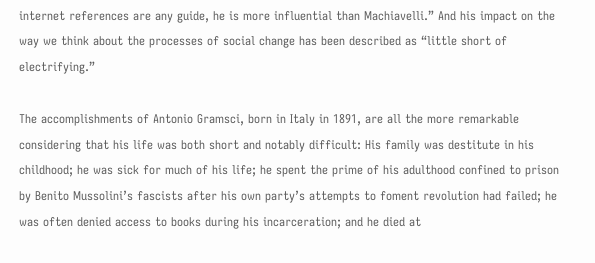internet references are any guide, he is more influential than Machiavelli.” And his impact on the way we think about the processes of social change has been described as “little short of electrifying.”

The accomplishments of Antonio Gramsci, born in Italy in 1891, are all the more remarkable considering that his life was both short and notably difficult: His family was destitute in his childhood; he was sick for much of his life; he spent the prime of his adulthood confined to prison by Benito Mussolini’s fascists after his own party’s attempts to foment revolution had failed; he was often denied access to books during his incarceration; and he died at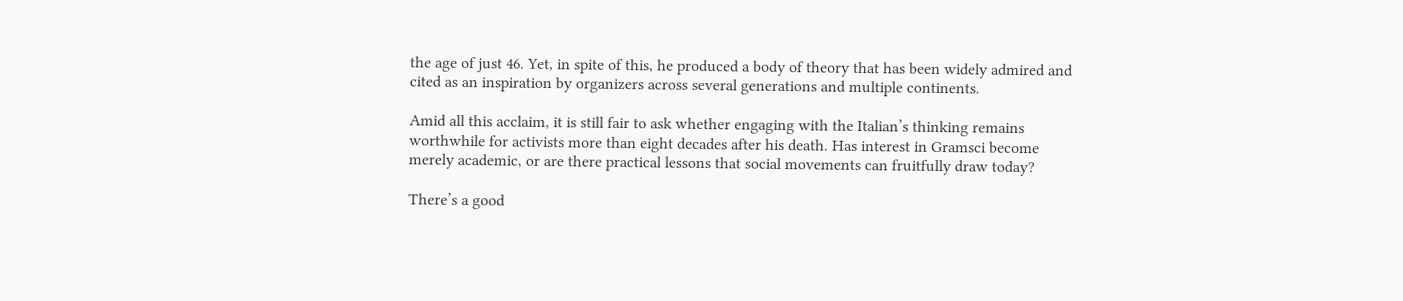the age of just 46. Yet, in spite of this, he produced a body of theory that has been widely admired and cited as an inspiration by organizers across several generations and multiple continents.

Amid all this acclaim, it is still fair to ask whether engaging with the Italian’s thinking remains worthwhile for activists more than eight decades after his death. Has interest in Gramsci become merely academic, or are there practical lessons that social movements can fruitfully draw today?

There’s a good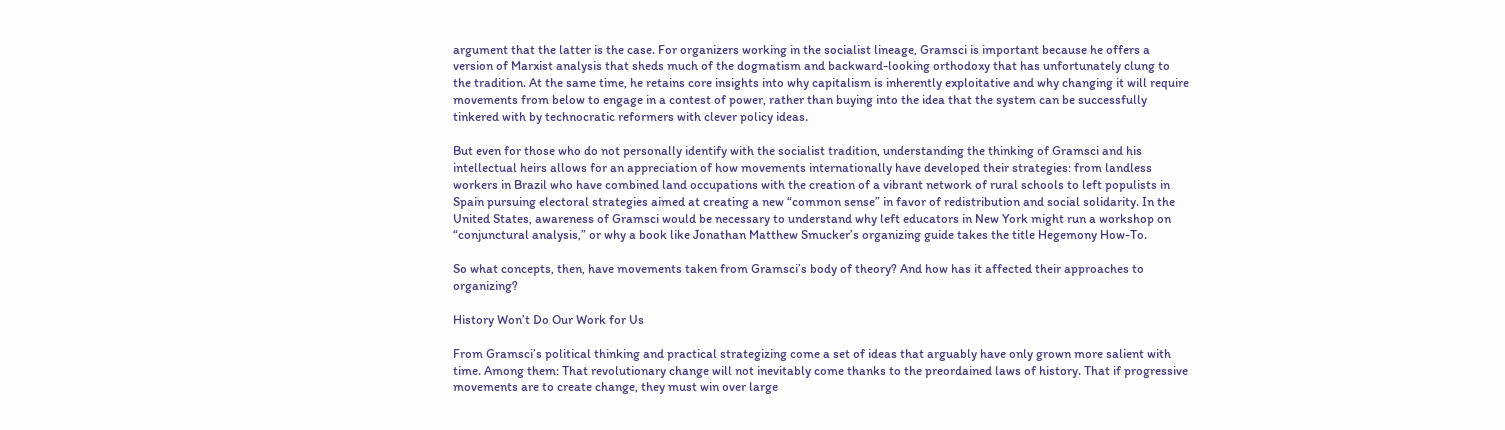argument that the latter is the case. For organizers working in the socialist lineage, Gramsci is important because he offers a version of Marxist analysis that sheds much of the dogmatism and backward-looking orthodoxy that has unfortunately clung to the tradition. At the same time, he retains core insights into why capitalism is inherently exploitative and why changing it will require movements from below to engage in a contest of power, rather than buying into the idea that the system can be successfully tinkered with by technocratic reformers with clever policy ideas.

But even for those who do not personally identify with the socialist tradition, understanding the thinking of Gramsci and his intellectual heirs allows for an appreciation of how movements internationally have developed their strategies: from landless workers in Brazil who have combined land occupations with the creation of a vibrant network of rural schools to left populists in Spain pursuing electoral strategies aimed at creating a new “common sense” in favor of redistribution and social solidarity. In the United States, awareness of Gramsci would be necessary to understand why left educators in New York might run a workshop on “conjunctural analysis,” or why a book like Jonathan Matthew Smucker’s organizing guide takes the title Hegemony How-To.

So what concepts, then, have movements taken from Gramsci’s body of theory? And how has it affected their approaches to organizing?

History Won’t Do Our Work for Us

From Gramsci’s political thinking and practical strategizing come a set of ideas that arguably have only grown more salient with time. Among them: That revolutionary change will not inevitably come thanks to the preordained laws of history. That if progressive movements are to create change, they must win over large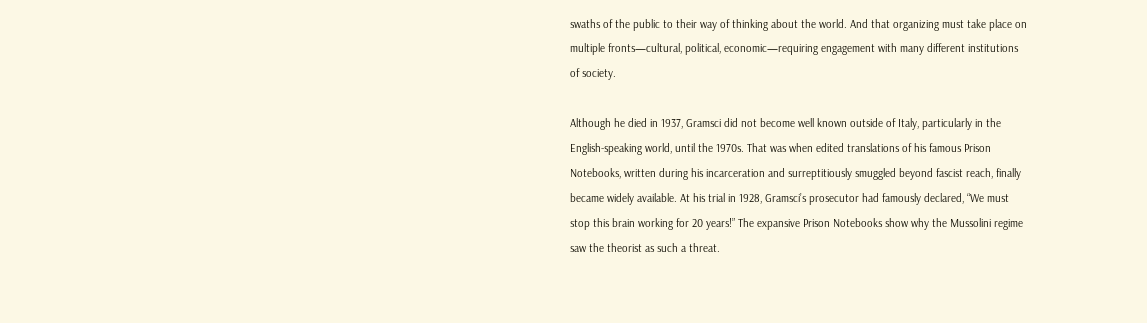swaths of the public to their way of thinking about the world. And that organizing must take place on multiple fronts—cultural, political, economic—requiring engagement with many different institutions of society.

Although he died in 1937, Gramsci did not become well known outside of Italy, particularly in the English-speaking world, until the 1970s. That was when edited translations of his famous Prison Notebooks, written during his incarceration and surreptitiously smuggled beyond fascist reach, finally became widely available. At his trial in 1928, Gramsci’s prosecutor had famously declared, “We must stop this brain working for 20 years!” The expansive Prison Notebooks show why the Mussolini regime saw the theorist as such a threat.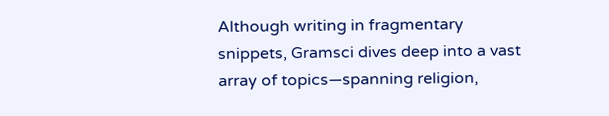Although writing in fragmentary snippets, Gramsci dives deep into a vast array of topics—spanning religion,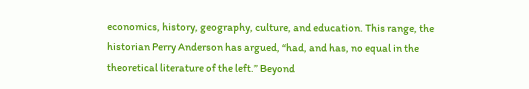economics, history, geography, culture, and education. This range, the historian Perry Anderson has argued, “had, and has, no equal in the theoretical literature of the left.” Beyond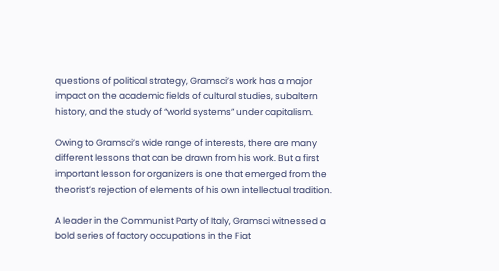questions of political strategy, Gramsci’s work has a major impact on the academic fields of cultural studies, subaltern history, and the study of “world systems” under capitalism.

Owing to Gramsci’s wide range of interests, there are many different lessons that can be drawn from his work. But a first important lesson for organizers is one that emerged from the theorist’s rejection of elements of his own intellectual tradition.

A leader in the Communist Party of Italy, Gramsci witnessed a bold series of factory occupations in the Fiat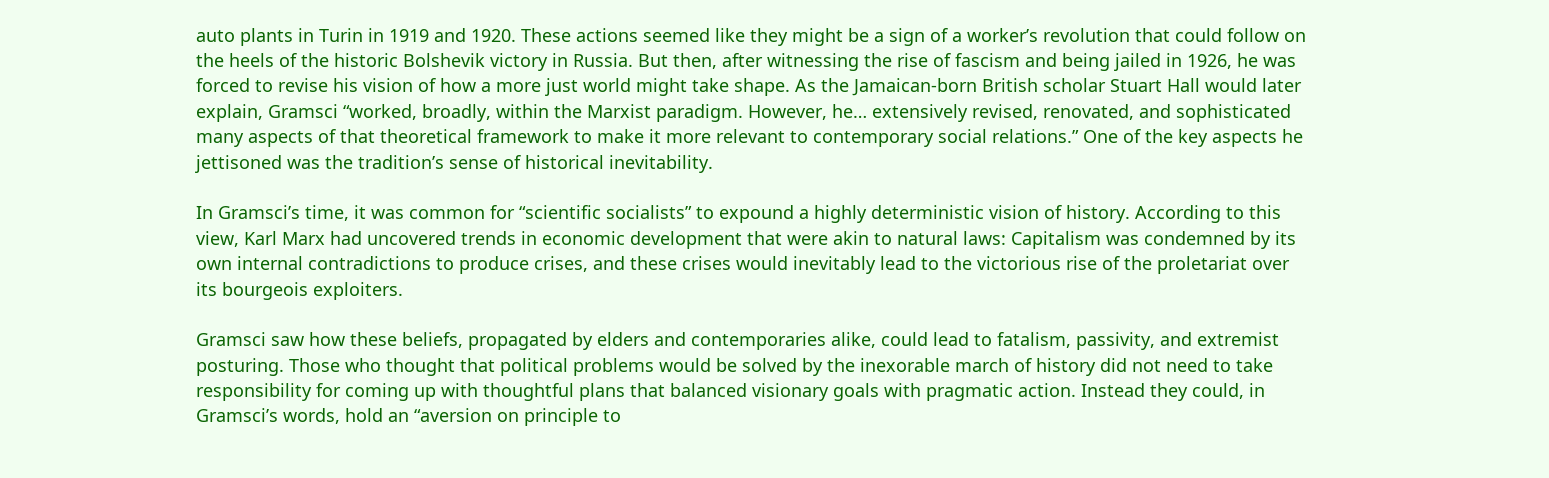auto plants in Turin in 1919 and 1920. These actions seemed like they might be a sign of a worker’s revolution that could follow on the heels of the historic Bolshevik victory in Russia. But then, after witnessing the rise of fascism and being jailed in 1926, he was forced to revise his vision of how a more just world might take shape. As the Jamaican-born British scholar Stuart Hall would later explain, Gramsci “worked, broadly, within the Marxist paradigm. However, he… extensively revised, renovated, and sophisticated many aspects of that theoretical framework to make it more relevant to contemporary social relations.” One of the key aspects he jettisoned was the tradition’s sense of historical inevitability.

In Gramsci’s time, it was common for “scientific socialists” to expound a highly deterministic vision of history. According to this view, Karl Marx had uncovered trends in economic development that were akin to natural laws: Capitalism was condemned by its own internal contradictions to produce crises, and these crises would inevitably lead to the victorious rise of the proletariat over its bourgeois exploiters.

Gramsci saw how these beliefs, propagated by elders and contemporaries alike, could lead to fatalism, passivity, and extremist posturing. Those who thought that political problems would be solved by the inexorable march of history did not need to take responsibility for coming up with thoughtful plans that balanced visionary goals with pragmatic action. Instead they could, in Gramsci’s words, hold an “aversion on principle to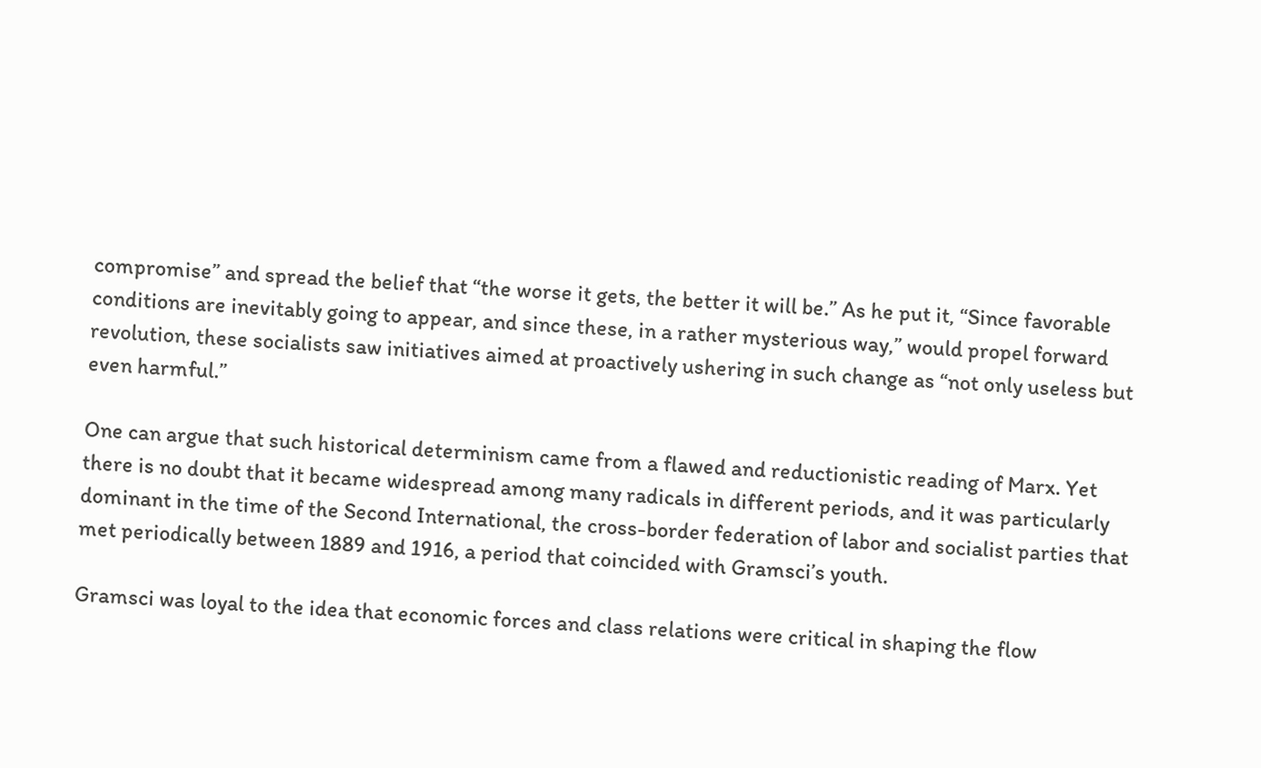compromise” and spread the belief that “the worse it gets, the better it will be.” As he put it, “Since favorable conditions are inevitably going to appear, and since these, in a rather mysterious way,” would propel forward revolution, these socialists saw initiatives aimed at proactively ushering in such change as “not only useless but even harmful.”

One can argue that such historical determinism came from a flawed and reductionistic reading of Marx. Yet there is no doubt that it became widespread among many radicals in different periods, and it was particularly dominant in the time of the Second International, the cross-border federation of labor and socialist parties that met periodically between 1889 and 1916, a period that coincided with Gramsci’s youth.

Gramsci was loyal to the idea that economic forces and class relations were critical in shaping the flow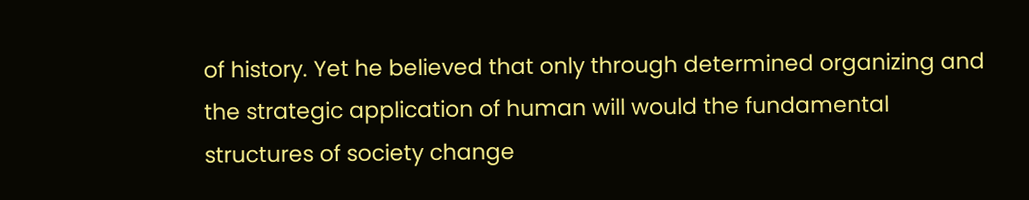of history. Yet he believed that only through determined organizing and the strategic application of human will would the fundamental structures of society change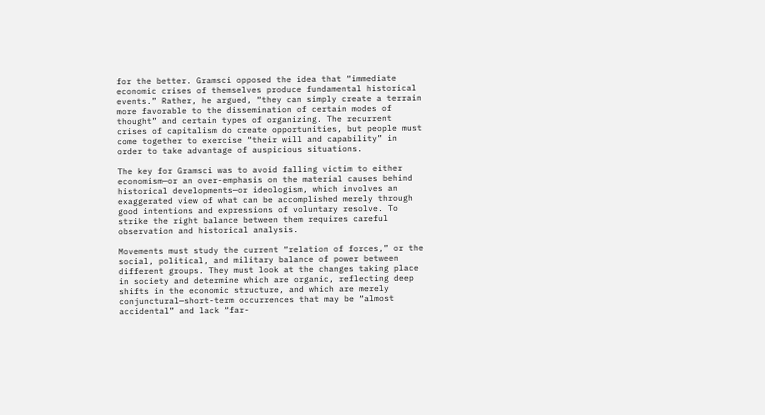for the better. Gramsci opposed the idea that “immediate economic crises of themselves produce fundamental historical events.” Rather, he argued, “they can simply create a terrain more favorable to the dissemination of certain modes of thought” and certain types of organizing. The recurrent crises of capitalism do create opportunities, but people must come together to exercise “their will and capability” in order to take advantage of auspicious situations.

The key for Gramsci was to avoid falling victim to either economism—or an over-emphasis on the material causes behind historical developments—or ideologism, which involves an exaggerated view of what can be accomplished merely through good intentions and expressions of voluntary resolve. To strike the right balance between them requires careful observation and historical analysis.

Movements must study the current “relation of forces,” or the social, political, and military balance of power between different groups. They must look at the changes taking place in society and determine which are organic, reflecting deep shifts in the economic structure, and which are merely conjunctural—short-term occurrences that may be “almost accidental” and lack “far-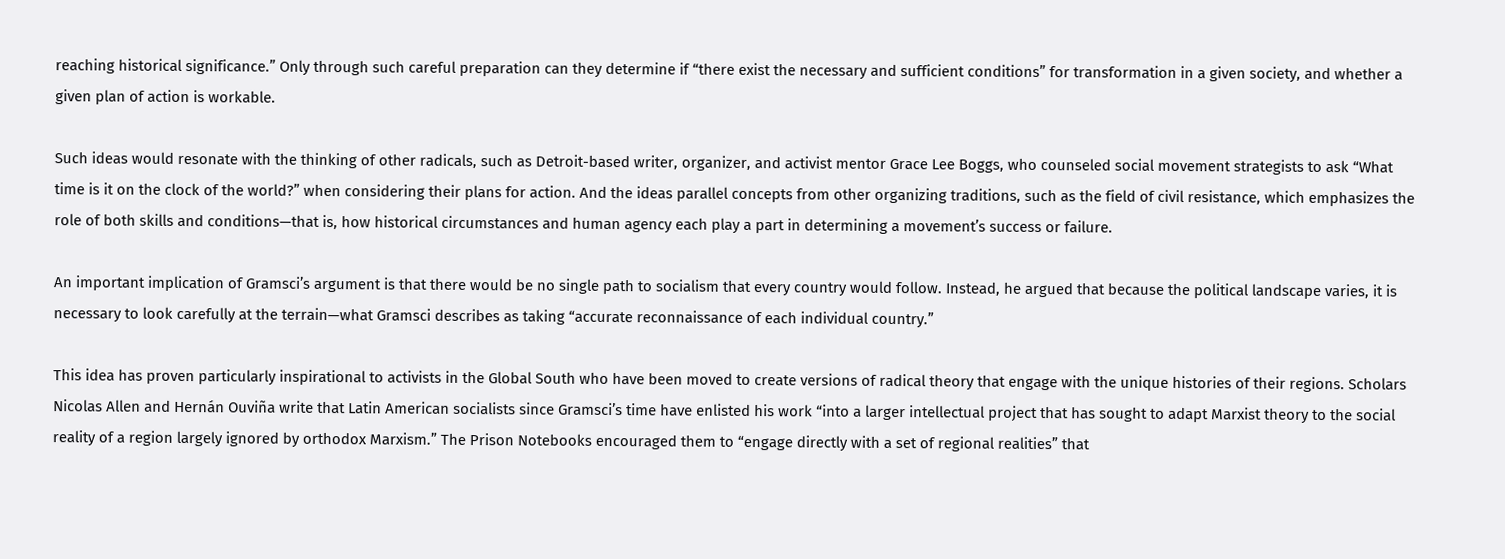reaching historical significance.” Only through such careful preparation can they determine if “there exist the necessary and sufficient conditions” for transformation in a given society, and whether a given plan of action is workable.

Such ideas would resonate with the thinking of other radicals, such as Detroit-based writer, organizer, and activist mentor Grace Lee Boggs, who counseled social movement strategists to ask “What time is it on the clock of the world?” when considering their plans for action. And the ideas parallel concepts from other organizing traditions, such as the field of civil resistance, which emphasizes the role of both skills and conditions—that is, how historical circumstances and human agency each play a part in determining a movement’s success or failure.

An important implication of Gramsci’s argument is that there would be no single path to socialism that every country would follow. Instead, he argued that because the political landscape varies, it is necessary to look carefully at the terrain—what Gramsci describes as taking “accurate reconnaissance of each individual country.”

This idea has proven particularly inspirational to activists in the Global South who have been moved to create versions of radical theory that engage with the unique histories of their regions. Scholars Nicolas Allen and Hernán Ouviña write that Latin American socialists since Gramsci’s time have enlisted his work “into a larger intellectual project that has sought to adapt Marxist theory to the social reality of a region largely ignored by orthodox Marxism.” The Prison Notebooks encouraged them to “engage directly with a set of regional realities” that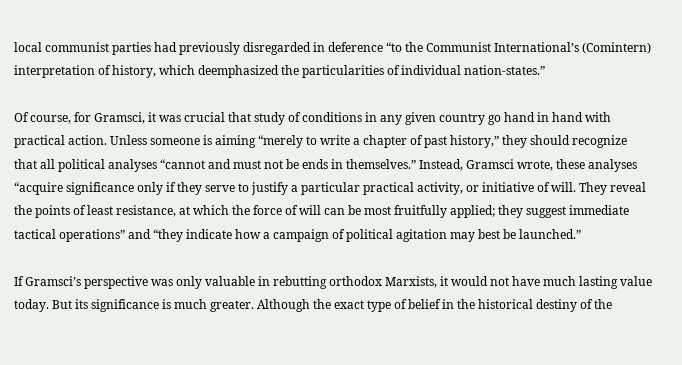local communist parties had previously disregarded in deference “to the Communist International’s (Comintern) interpretation of history, which deemphasized the particularities of individual nation-states.”

Of course, for Gramsci, it was crucial that study of conditions in any given country go hand in hand with practical action. Unless someone is aiming “merely to write a chapter of past history,” they should recognize that all political analyses “cannot and must not be ends in themselves.” Instead, Gramsci wrote, these analyses “acquire significance only if they serve to justify a particular practical activity, or initiative of will. They reveal the points of least resistance, at which the force of will can be most fruitfully applied; they suggest immediate tactical operations” and “they indicate how a campaign of political agitation may best be launched.”

If Gramsci’s perspective was only valuable in rebutting orthodox Marxists, it would not have much lasting value today. But its significance is much greater. Although the exact type of belief in the historical destiny of the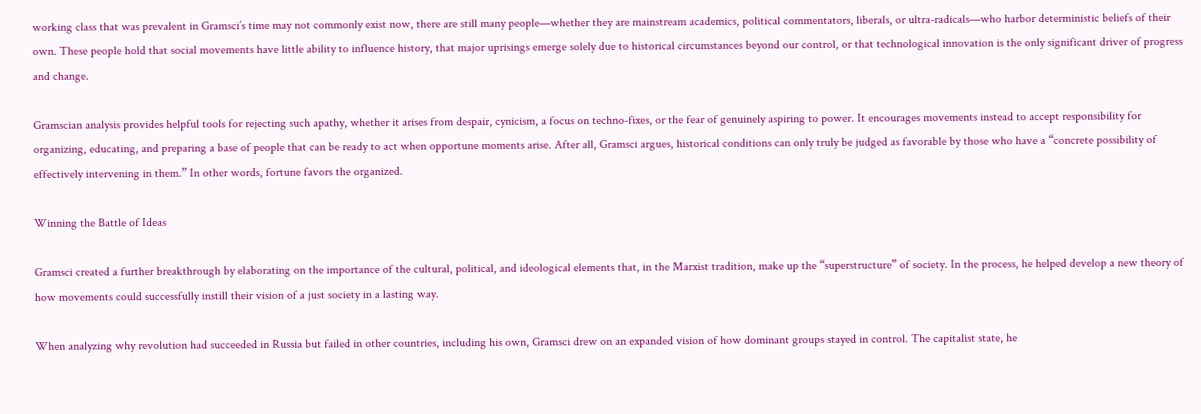working class that was prevalent in Gramsci’s time may not commonly exist now, there are still many people—whether they are mainstream academics, political commentators, liberals, or ultra-radicals—who harbor deterministic beliefs of their own. These people hold that social movements have little ability to influence history, that major uprisings emerge solely due to historical circumstances beyond our control, or that technological innovation is the only significant driver of progress and change.

Gramscian analysis provides helpful tools for rejecting such apathy, whether it arises from despair, cynicism, a focus on techno-fixes, or the fear of genuinely aspiring to power. It encourages movements instead to accept responsibility for organizing, educating, and preparing a base of people that can be ready to act when opportune moments arise. After all, Gramsci argues, historical conditions can only truly be judged as favorable by those who have a “concrete possibility of effectively intervening in them.” In other words, fortune favors the organized.

Winning the Battle of Ideas

Gramsci created a further breakthrough by elaborating on the importance of the cultural, political, and ideological elements that, in the Marxist tradition, make up the “superstructure” of society. In the process, he helped develop a new theory of how movements could successfully instill their vision of a just society in a lasting way.

When analyzing why revolution had succeeded in Russia but failed in other countries, including his own, Gramsci drew on an expanded vision of how dominant groups stayed in control. The capitalist state, he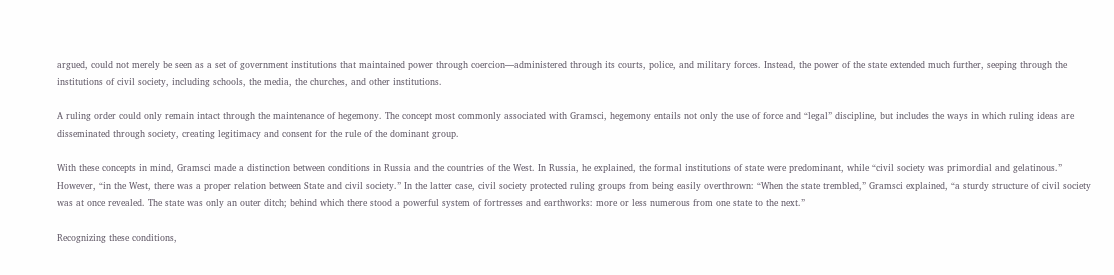argued, could not merely be seen as a set of government institutions that maintained power through coercion—administered through its courts, police, and military forces. Instead, the power of the state extended much further, seeping through the institutions of civil society, including schools, the media, the churches, and other institutions.

A ruling order could only remain intact through the maintenance of hegemony. The concept most commonly associated with Gramsci, hegemony entails not only the use of force and “legal” discipline, but includes the ways in which ruling ideas are disseminated through society, creating legitimacy and consent for the rule of the dominant group.

With these concepts in mind, Gramsci made a distinction between conditions in Russia and the countries of the West. In Russia, he explained, the formal institutions of state were predominant, while “civil society was primordial and gelatinous.” However, “in the West, there was a proper relation between State and civil society.” In the latter case, civil society protected ruling groups from being easily overthrown: “When the state trembled,” Gramsci explained, “a sturdy structure of civil society was at once revealed. The state was only an outer ditch; behind which there stood a powerful system of fortresses and earthworks: more or less numerous from one state to the next.”

Recognizing these conditions,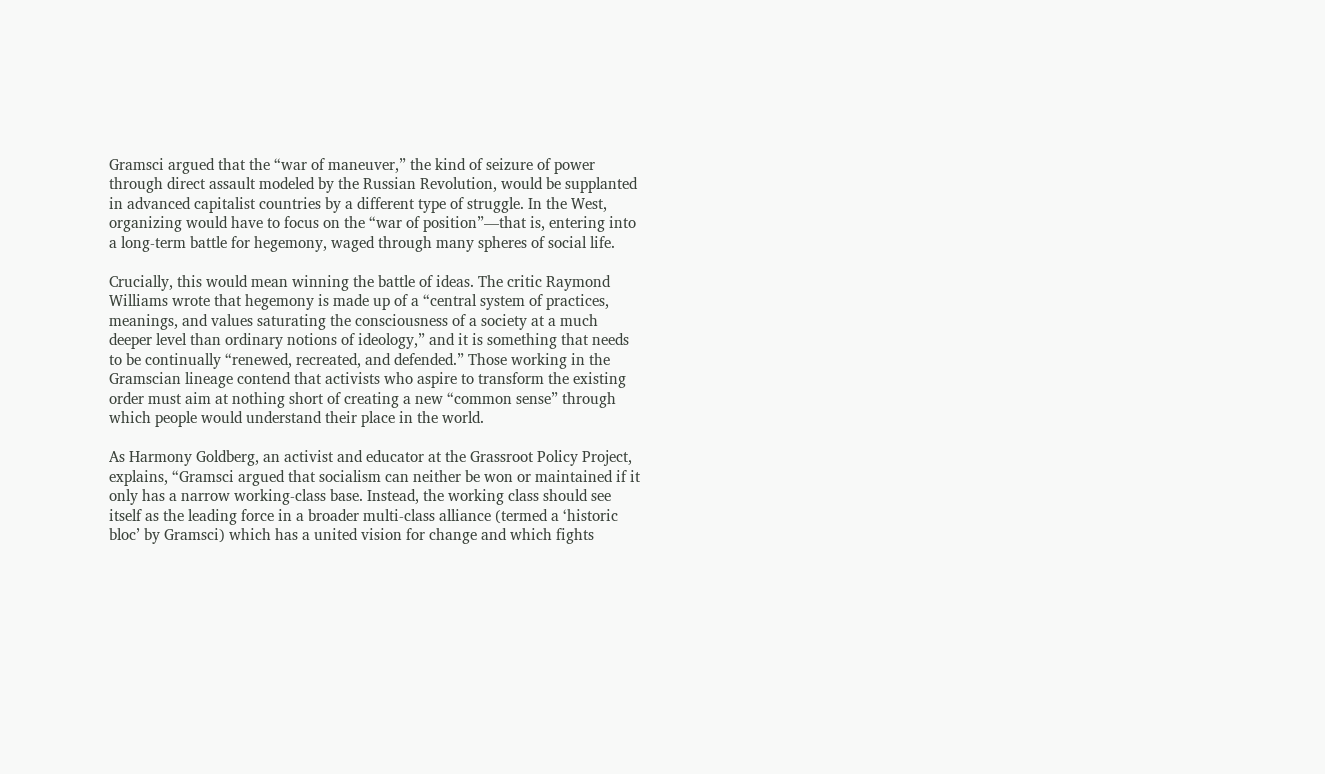Gramsci argued that the “war of maneuver,” the kind of seizure of power through direct assault modeled by the Russian Revolution, would be supplanted in advanced capitalist countries by a different type of struggle. In the West, organizing would have to focus on the “war of position”—that is, entering into a long-term battle for hegemony, waged through many spheres of social life.

Crucially, this would mean winning the battle of ideas. The critic Raymond Williams wrote that hegemony is made up of a “central system of practices, meanings, and values saturating the consciousness of a society at a much deeper level than ordinary notions of ideology,” and it is something that needs to be continually “renewed, recreated, and defended.” Those working in the Gramscian lineage contend that activists who aspire to transform the existing order must aim at nothing short of creating a new “common sense” through which people would understand their place in the world.

As Harmony Goldberg, an activist and educator at the Grassroot Policy Project, explains, “Gramsci argued that socialism can neither be won or maintained if it only has a narrow working-class base. Instead, the working class should see itself as the leading force in a broader multi-class alliance (termed a ‘historic bloc’ by Gramsci) which has a united vision for change and which fights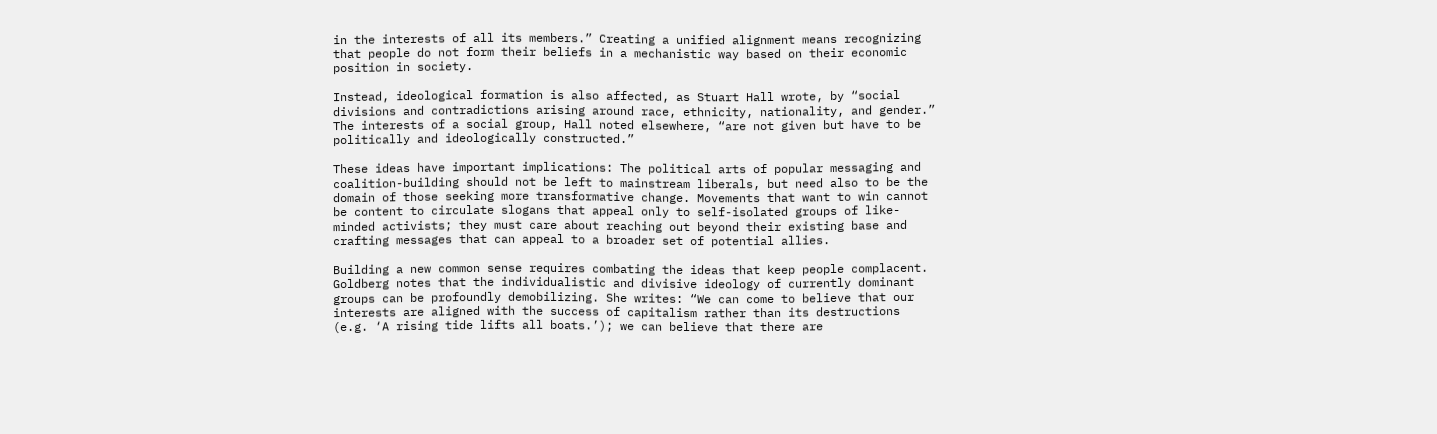in the interests of all its members.” Creating a unified alignment means recognizing that people do not form their beliefs in a mechanistic way based on their economic position in society.

Instead, ideological formation is also affected, as Stuart Hall wrote, by “social divisions and contradictions arising around race, ethnicity, nationality, and gender.” The interests of a social group, Hall noted elsewhere, “are not given but have to be politically and ideologically constructed.”

These ideas have important implications: The political arts of popular messaging and coalition-building should not be left to mainstream liberals, but need also to be the domain of those seeking more transformative change. Movements that want to win cannot be content to circulate slogans that appeal only to self-isolated groups of like-minded activists; they must care about reaching out beyond their existing base and crafting messages that can appeal to a broader set of potential allies.

Building a new common sense requires combating the ideas that keep people complacent. Goldberg notes that the individualistic and divisive ideology of currently dominant groups can be profoundly demobilizing. She writes: “We can come to believe that our interests are aligned with the success of capitalism rather than its destructions (e.g. ‘A rising tide lifts all boats.’); we can believe that there are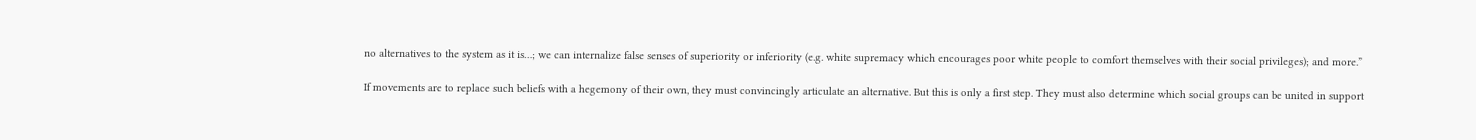no alternatives to the system as it is…; we can internalize false senses of superiority or inferiority (e.g. white supremacy which encourages poor white people to comfort themselves with their social privileges); and more.”

If movements are to replace such beliefs with a hegemony of their own, they must convincingly articulate an alternative. But this is only a first step. They must also determine which social groups can be united in support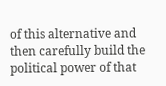of this alternative and then carefully build the political power of that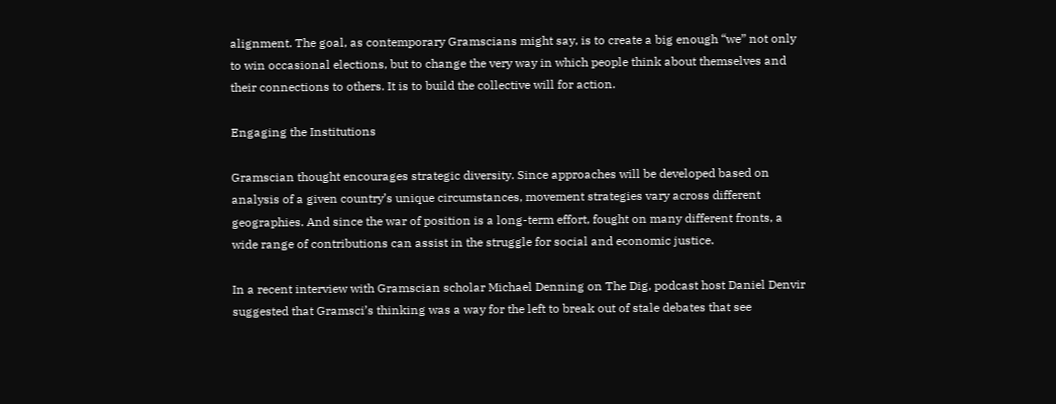alignment. The goal, as contemporary Gramscians might say, is to create a big enough “we” not only to win occasional elections, but to change the very way in which people think about themselves and their connections to others. It is to build the collective will for action.

Engaging the Institutions

Gramscian thought encourages strategic diversity. Since approaches will be developed based on analysis of a given country’s unique circumstances, movement strategies vary across different geographies. And since the war of position is a long-term effort, fought on many different fronts, a wide range of contributions can assist in the struggle for social and economic justice.

In a recent interview with Gramscian scholar Michael Denning on The Dig, podcast host Daniel Denvir suggested that Gramsci’s thinking was a way for the left to break out of stale debates that see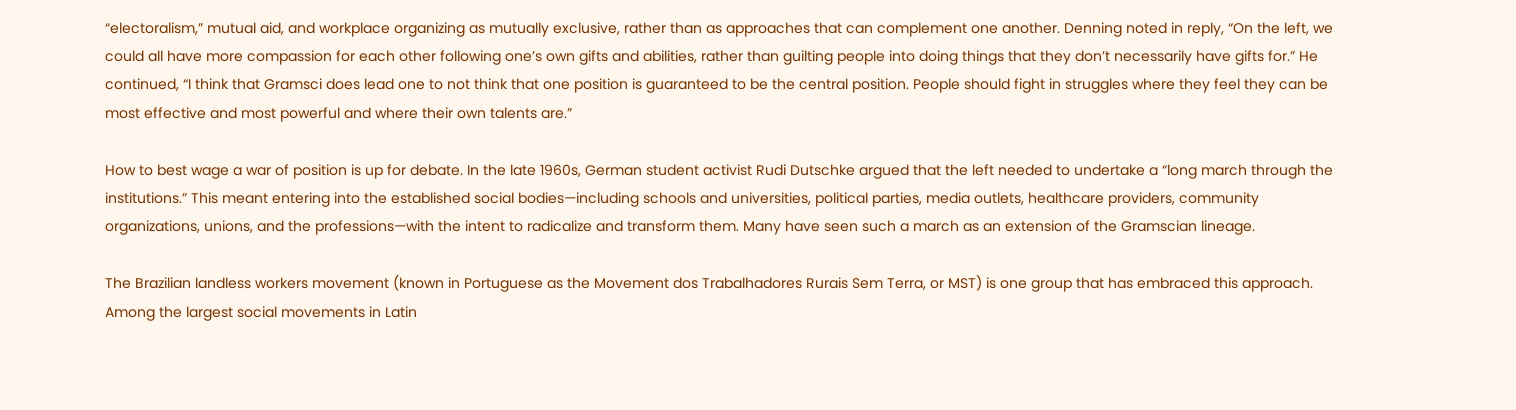“electoralism,” mutual aid, and workplace organizing as mutually exclusive, rather than as approaches that can complement one another. Denning noted in reply, “On the left, we could all have more compassion for each other following one’s own gifts and abilities, rather than guilting people into doing things that they don’t necessarily have gifts for.” He continued, “I think that Gramsci does lead one to not think that one position is guaranteed to be the central position. People should fight in struggles where they feel they can be most effective and most powerful and where their own talents are.”

How to best wage a war of position is up for debate. In the late 1960s, German student activist Rudi Dutschke argued that the left needed to undertake a “long march through the institutions.” This meant entering into the established social bodies—including schools and universities, political parties, media outlets, healthcare providers, community organizations, unions, and the professions—with the intent to radicalize and transform them. Many have seen such a march as an extension of the Gramscian lineage.

The Brazilian landless workers movement (known in Portuguese as the Movement dos Trabalhadores Rurais Sem Terra, or MST) is one group that has embraced this approach. Among the largest social movements in Latin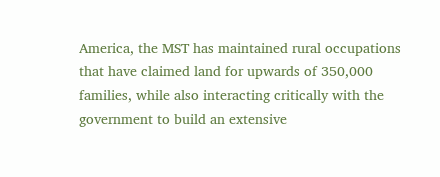America, the MST has maintained rural occupations that have claimed land for upwards of 350,000 families, while also interacting critically with the government to build an extensive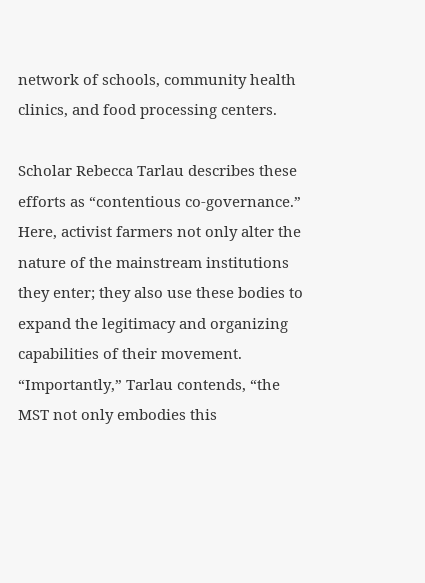network of schools, community health clinics, and food processing centers.

Scholar Rebecca Tarlau describes these efforts as “contentious co-governance.” Here, activist farmers not only alter the nature of the mainstream institutions they enter; they also use these bodies to expand the legitimacy and organizing capabilities of their movement. “Importantly,” Tarlau contends, “the MST not only embodies this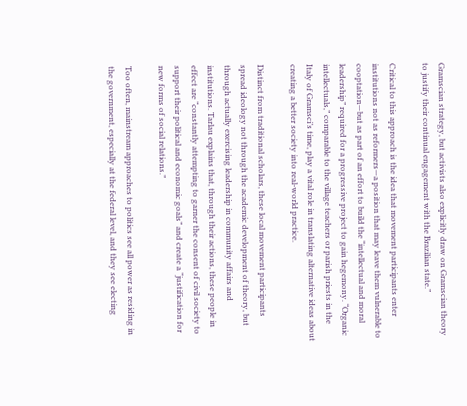Gramscian strategy, but activists also explicitly draw on Gramscian theory to justify their continual engagement with the Brazilian state.”

Critical to this approach is the idea that movement participants enter institutions not as reformers—a position that may leave them vulnerable to cooptation—but as part of an effort to build the “intellectual and moral leadership” required for a progressive project to gain hegemony. “Organic intellectuals,” comparable to the village teachers or parish priests in the Italy of Gramsci’s time, play a vital role in translating alternative ideas about creating a better society into real-world practice.

Distinct from traditional scholars, these local movement participants spread ideology not through the academic development of theory, but through actually exercising leadership in community affairs and institutions. Tarlau explains that, through their actions, these people in effect are “constantly attempting to garner the consent of civil society to support their political and economic goals” and create a “justification for new forms of social relations.”

Too often, mainstream approaches to politics see all power as residing in the government, especially at the federal level, and they see electing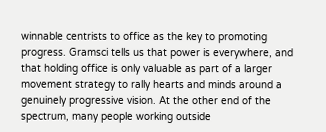winnable centrists to office as the key to promoting progress. Gramsci tells us that power is everywhere, and that holding office is only valuable as part of a larger movement strategy to rally hearts and minds around a genuinely progressive vision. At the other end of the spectrum, many people working outside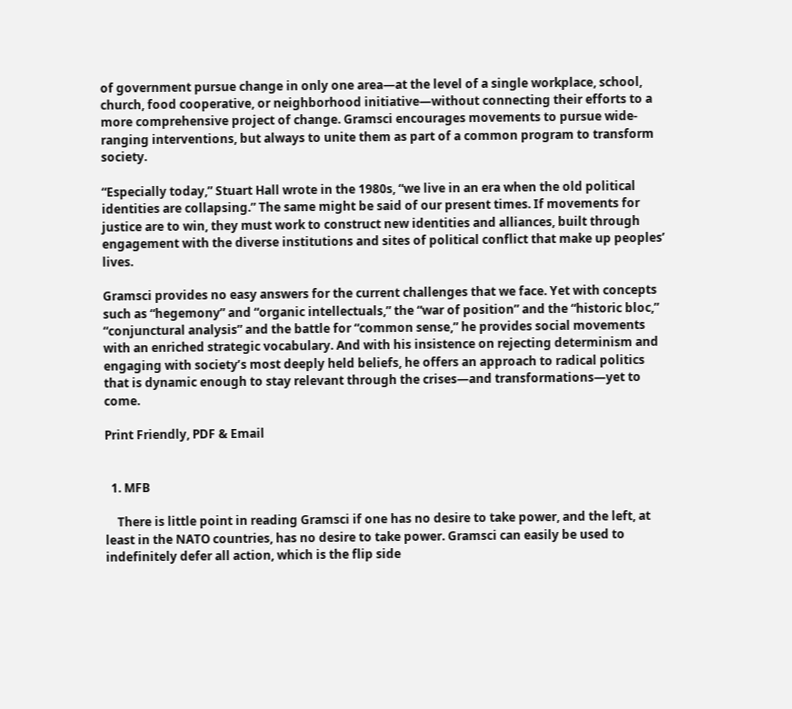of government pursue change in only one area—at the level of a single workplace, school, church, food cooperative, or neighborhood initiative—without connecting their efforts to a more comprehensive project of change. Gramsci encourages movements to pursue wide-ranging interventions, but always to unite them as part of a common program to transform society.

“Especially today,” Stuart Hall wrote in the 1980s, “we live in an era when the old political identities are collapsing.” The same might be said of our present times. If movements for justice are to win, they must work to construct new identities and alliances, built through engagement with the diverse institutions and sites of political conflict that make up peoples’ lives.

Gramsci provides no easy answers for the current challenges that we face. Yet with concepts such as “hegemony” and “organic intellectuals,” the “war of position” and the “historic bloc,” “conjunctural analysis” and the battle for “common sense,” he provides social movements with an enriched strategic vocabulary. And with his insistence on rejecting determinism and engaging with society’s most deeply held beliefs, he offers an approach to radical politics that is dynamic enough to stay relevant through the crises—and transformations—yet to come.

Print Friendly, PDF & Email


  1. MFB

    There is little point in reading Gramsci if one has no desire to take power, and the left, at least in the NATO countries, has no desire to take power. Gramsci can easily be used to indefinitely defer all action, which is the flip side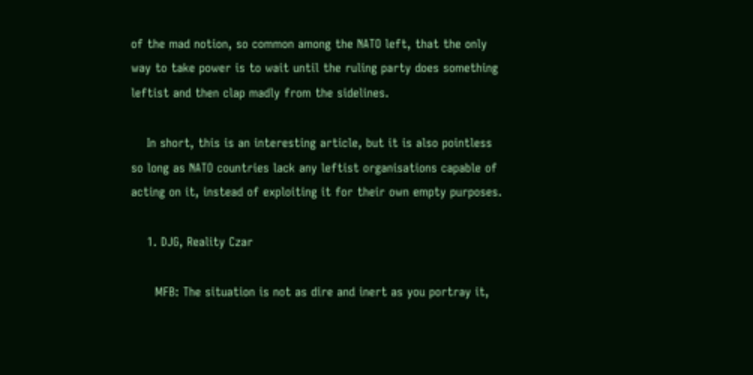of the mad notion, so common among the NATO left, that the only way to take power is to wait until the ruling party does something leftist and then clap madly from the sidelines.

    In short, this is an interesting article, but it is also pointless so long as NATO countries lack any leftist organisations capable of acting on it, instead of exploiting it for their own empty purposes.

    1. DJG, Reality Czar

      MFB: The situation is not as dire and inert as you portray it,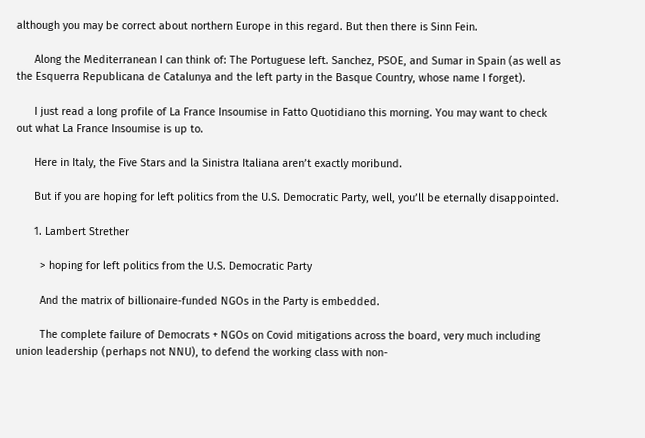although you may be correct about northern Europe in this regard. But then there is Sinn Fein.

      Along the Mediterranean I can think of: The Portuguese left. Sanchez, PSOE, and Sumar in Spain (as well as the Esquerra Republicana de Catalunya and the left party in the Basque Country, whose name I forget).

      I just read a long profile of La France Insoumise in Fatto Quotidiano this morning. You may want to check out what La France Insoumise is up to.

      Here in Italy, the Five Stars and la Sinistra Italiana aren’t exactly moribund.

      But if you are hoping for left politics from the U.S. Democratic Party, well, you’ll be eternally disappointed.

      1. Lambert Strether

        > hoping for left politics from the U.S. Democratic Party

        And the matrix of billionaire-funded NGOs in the Party is embedded.

        The complete failure of Democrats + NGOs on Covid mitigations across the board, very much including union leadership (perhaps not NNU), to defend the working class with non-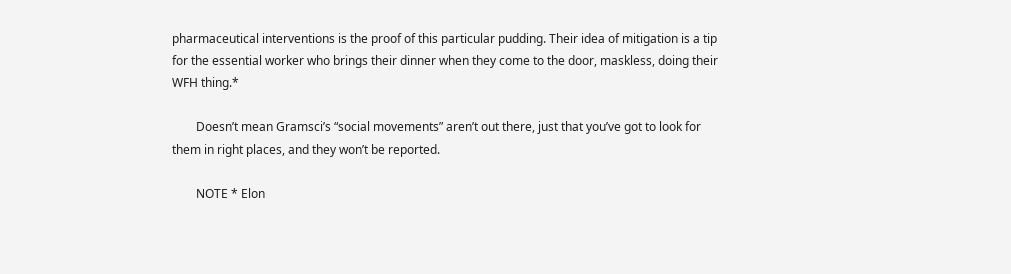pharmaceutical interventions is the proof of this particular pudding. Their idea of mitigation is a tip for the essential worker who brings their dinner when they come to the door, maskless, doing their WFH thing.*

        Doesn’t mean Gramsci’s “social movements” aren’t out there, just that you’ve got to look for them in right places, and they won’t be reported.

        NOTE * Elon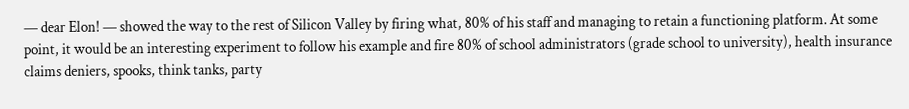— dear Elon! — showed the way to the rest of Silicon Valley by firing what, 80% of his staff and managing to retain a functioning platform. At some point, it would be an interesting experiment to follow his example and fire 80% of school administrators (grade school to university), health insurance claims deniers, spooks, think tanks, party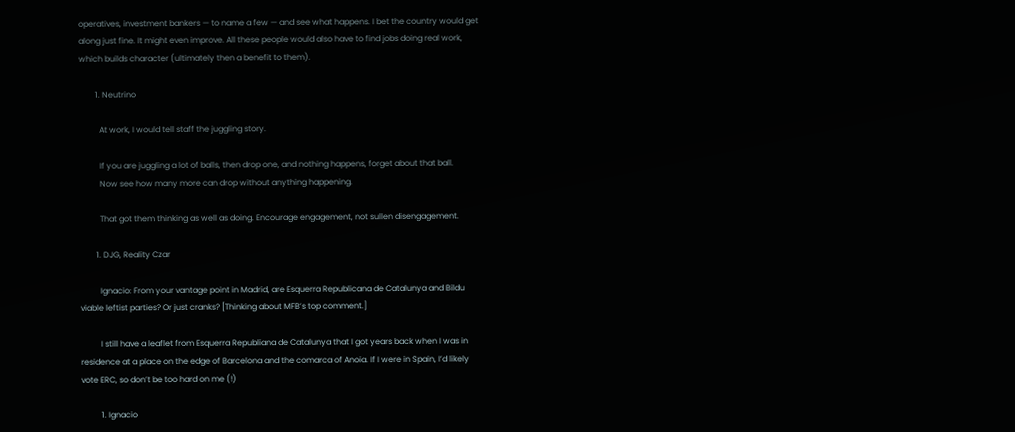operatives, investment bankers — to name a few — and see what happens. I bet the country would get along just fine. It might even improve. All these people would also have to find jobs doing real work, which builds character (ultimately then a benefit to them).

        1. Neutrino

          At work, I would tell staff the juggling story.

          If you are juggling a lot of balls, then drop one, and nothing happens, forget about that ball.
          Now see how many more can drop without anything happening.

          That got them thinking as well as doing. Encourage engagement, not sullen disengagement.

        1. DJG, Reality Czar

          Ignacio: From your vantage point in Madrid, are Esquerra Republicana de Catalunya and Bildu viable leftist parties? Or just cranks? [Thinking about MFB’s top comment.]

          I still have a leaflet from Esquerra Republiana de Catalunya that I got years back when I was in residence at a place on the edge of Barcelona and the comarca of Anoia. If I were in Spain, I’d likely vote ERC, so don’t be too hard on me (!)

          1. Ignacio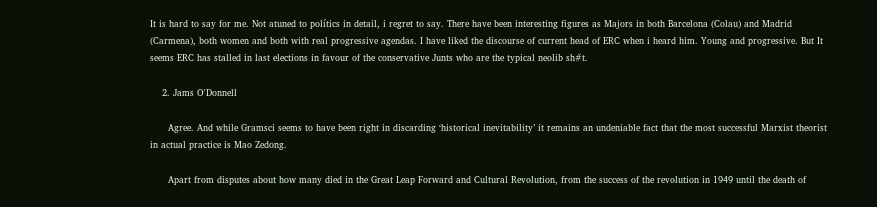It is hard to say for me. Not atuned to polítics in detail, i regret to say. There have been interesting figures as Majors in both Barcelona (Colau) and Madrid (Carmena), both women and both with real progressive agendas. I have liked the discourse of current head of ERC when i heard him. Young and progressive. But It seems ERC has stalled in last elections in favour of the conservative Junts who are the typical neolib sh#t.

    2. Jams O'Donnell

      Agree. And while Gramsci seems to have been right in discarding ‘historical inevitability’ it remains an undeniable fact that the most successful Marxist theorist in actual practice is Mao Zedong.

      Apart from disputes about how many died in the Great Leap Forward and Cultural Revolution, from the success of the revolution in 1949 until the death of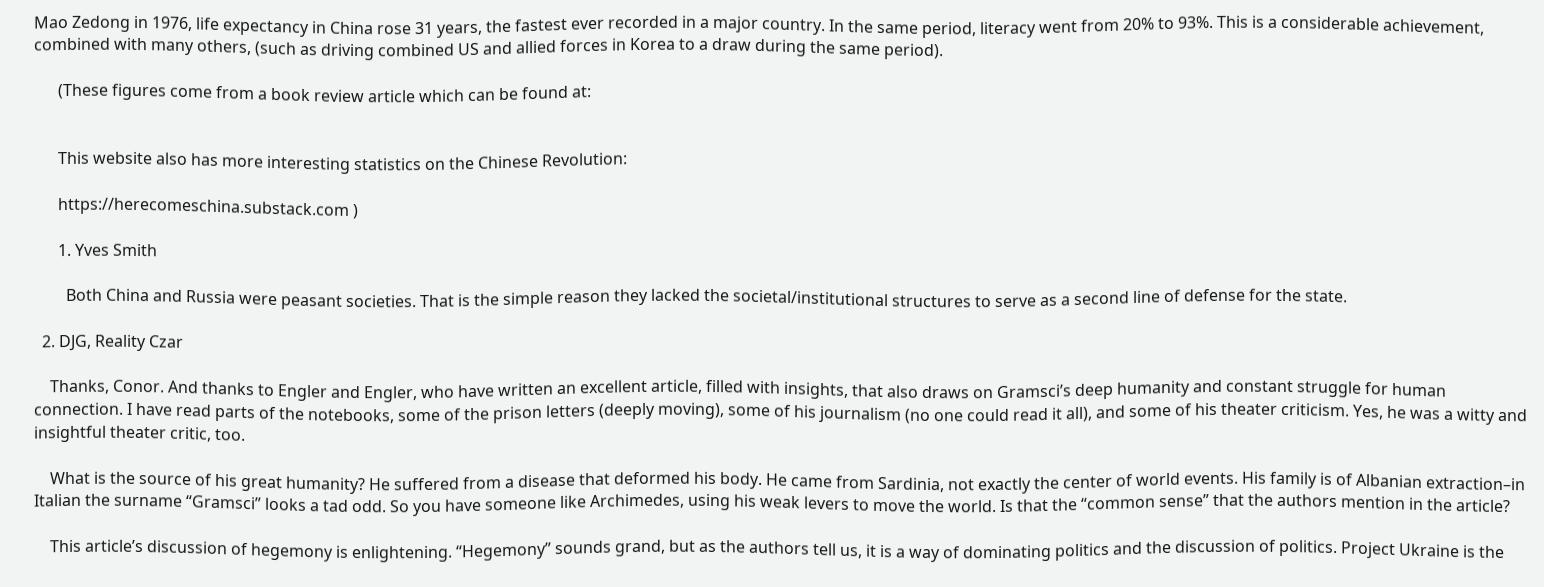Mao Zedong in 1976, life expectancy in China rose 31 years, the fastest ever recorded in a major country. In the same period, literacy went from 20% to 93%. This is a considerable achievement, combined with many others, (such as driving combined US and allied forces in Korea to a draw during the same period).

      (These figures come from a book review article which can be found at:


      This website also has more interesting statistics on the Chinese Revolution:

      https://herecomeschina.substack.com )

      1. Yves Smith

        Both China and Russia were peasant societies. That is the simple reason they lacked the societal/institutional structures to serve as a second line of defense for the state.

  2. DJG, Reality Czar

    Thanks, Conor. And thanks to Engler and Engler, who have written an excellent article, filled with insights, that also draws on Gramsci’s deep humanity and constant struggle for human connection. I have read parts of the notebooks, some of the prison letters (deeply moving), some of his journalism (no one could read it all), and some of his theater criticism. Yes, he was a witty and insightful theater critic, too.

    What is the source of his great humanity? He suffered from a disease that deformed his body. He came from Sardinia, not exactly the center of world events. His family is of Albanian extraction–in Italian the surname “Gramsci” looks a tad odd. So you have someone like Archimedes, using his weak levers to move the world. Is that the “common sense” that the authors mention in the article?

    This article’s discussion of hegemony is enlightening. “Hegemony” sounds grand, but as the authors tell us, it is a way of dominating politics and the discussion of politics. Project Ukraine is the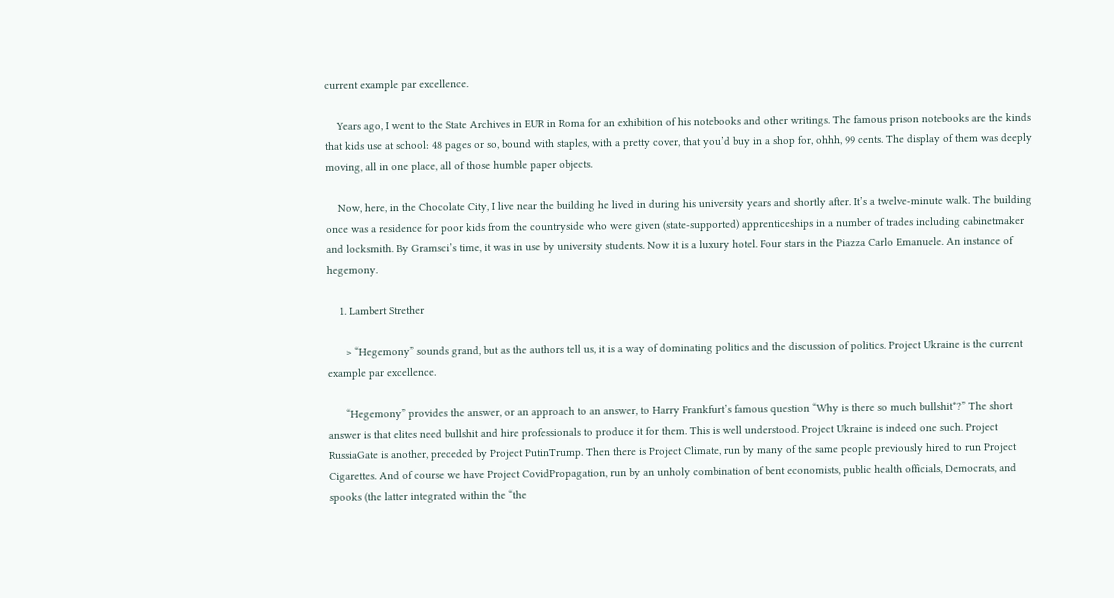current example par excellence.

    Years ago, I went to the State Archives in EUR in Roma for an exhibition of his notebooks and other writings. The famous prison notebooks are the kinds that kids use at school: 48 pages or so, bound with staples, with a pretty cover, that you’d buy in a shop for, ohhh, 99 cents. The display of them was deeply moving, all in one place, all of those humble paper objects.

    Now, here, in the Chocolate City, I live near the building he lived in during his university years and shortly after. It’s a twelve-minute walk. The building once was a residence for poor kids from the countryside who were given (state-supported) apprenticeships in a number of trades including cabinetmaker and locksmith. By Gramsci’s time, it was in use by university students. Now it is a luxury hotel. Four stars in the Piazza Carlo Emanuele. An instance of hegemony.

    1. Lambert Strether

      > “Hegemony” sounds grand, but as the authors tell us, it is a way of dominating politics and the discussion of politics. Project Ukraine is the current example par excellence.

      “Hegemony” provides the answer, or an approach to an answer, to Harry Frankfurt’s famous question “Why is there so much bullshit*?” The short answer is that elites need bullshit and hire professionals to produce it for them. This is well understood. Project Ukraine is indeed one such. Project RussiaGate is another, preceded by Project PutinTrump. Then there is Project Climate, run by many of the same people previously hired to run Project Cigarettes. And of course we have Project CovidPropagation, run by an unholy combination of bent economists, public health officials, Democrats, and spooks (the latter integrated within the “the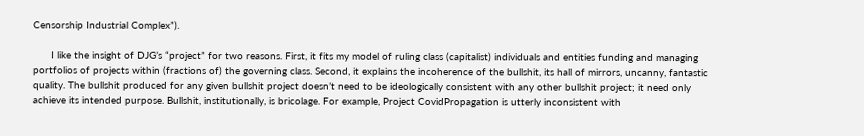Censorship Industrial Complex”).

      I like the insight of DJG’s “project” for two reasons. First, it fits my model of ruling class (capitalist) individuals and entities funding and managing portfolios of projects within (fractions of) the governing class. Second, it explains the incoherence of the bullshit, its hall of mirrors, uncanny, fantastic quality. The bullshit produced for any given bullshit project doesn’t need to be ideologically consistent with any other bullshit project; it need only achieve its intended purpose. Bullshit, institutionally, is bricolage. For example, Project CovidPropagation is utterly inconsistent with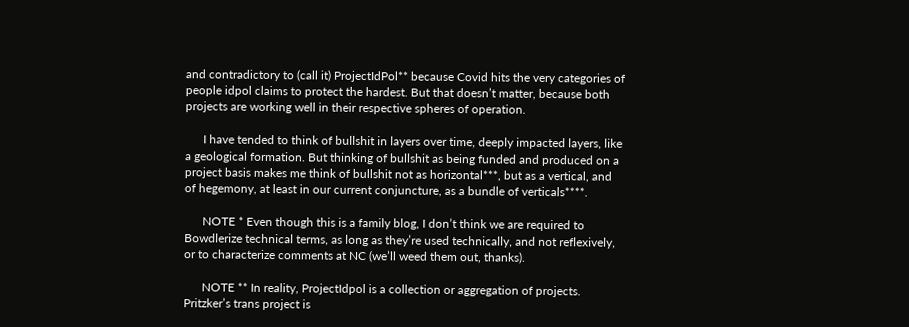and contradictory to (call it) ProjectIdPol** because Covid hits the very categories of people idpol claims to protect the hardest. But that doesn’t matter, because both projects are working well in their respective spheres of operation.

      I have tended to think of bullshit in layers over time, deeply impacted layers, like a geological formation. But thinking of bullshit as being funded and produced on a project basis makes me think of bullshit not as horizontal***, but as a vertical, and of hegemony, at least in our current conjuncture, as a bundle of verticals****.

      NOTE * Even though this is a family blog, I don’t think we are required to Bowdlerize technical terms, as long as they’re used technically, and not reflexively, or to characterize comments at NC (we’ll weed them out, thanks).

      NOTE ** In reality, ProjectIdpol is a collection or aggregation of projects. Pritzker’s trans project is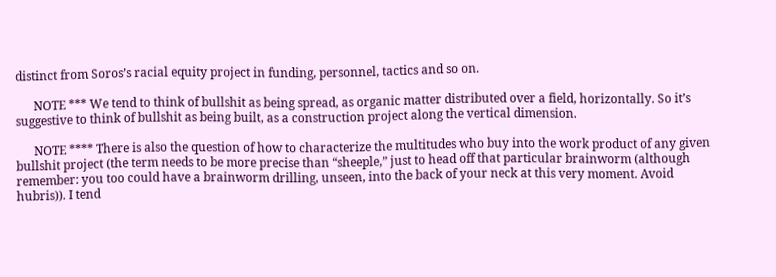distinct from Soros’s racial equity project in funding, personnel, tactics and so on.

      NOTE *** We tend to think of bullshit as being spread, as organic matter distributed over a field, horizontally. So it’s suggestive to think of bullshit as being built, as a construction project along the vertical dimension.

      NOTE **** There is also the question of how to characterize the multitudes who buy into the work product of any given bullshit project (the term needs to be more precise than “sheeple,” just to head off that particular brainworm (although remember: you too could have a brainworm drilling, unseen, into the back of your neck at this very moment. Avoid hubris)). I tend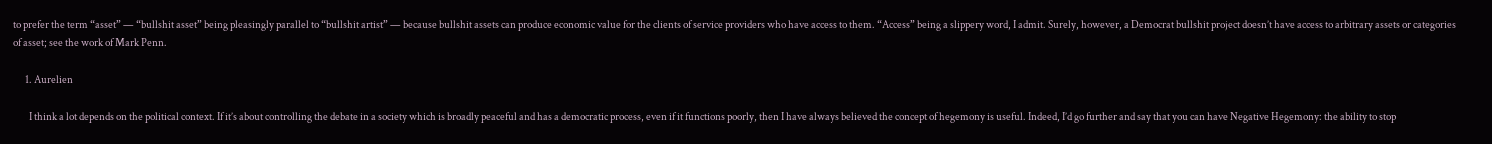to prefer the term “asset” — “bullshit asset” being pleasingly parallel to “bullshit artist” — because bullshit assets can produce economic value for the clients of service providers who have access to them. “Access” being a slippery word, I admit. Surely, however, a Democrat bullshit project doesn’t have access to arbitrary assets or categories of asset; see the work of Mark Penn.

      1. Aurelien

        I think a lot depends on the political context. If it’s about controlling the debate in a society which is broadly peaceful and has a democratic process, even if it functions poorly, then I have always believed the concept of hegemony is useful. Indeed, I’d go further and say that you can have Negative Hegemony: the ability to stop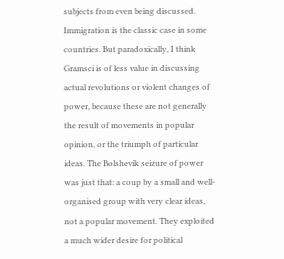subjects from even being discussed. Immigration is the classic case in some countries. But paradoxically, I think Gramsci is of less value in discussing actual revolutions or violent changes of power, because these are not generally the result of movements in popular opinion, or the triumph of particular ideas. The Bolshevik seizure of power was just that: a coup by a small and well-organised group with very clear ideas, not a popular movement. They exploited a much wider desire for political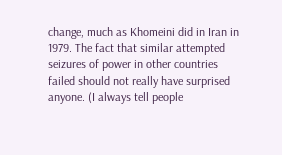change, much as Khomeini did in Iran in 1979. The fact that similar attempted seizures of power in other countries failed should not really have surprised anyone. (I always tell people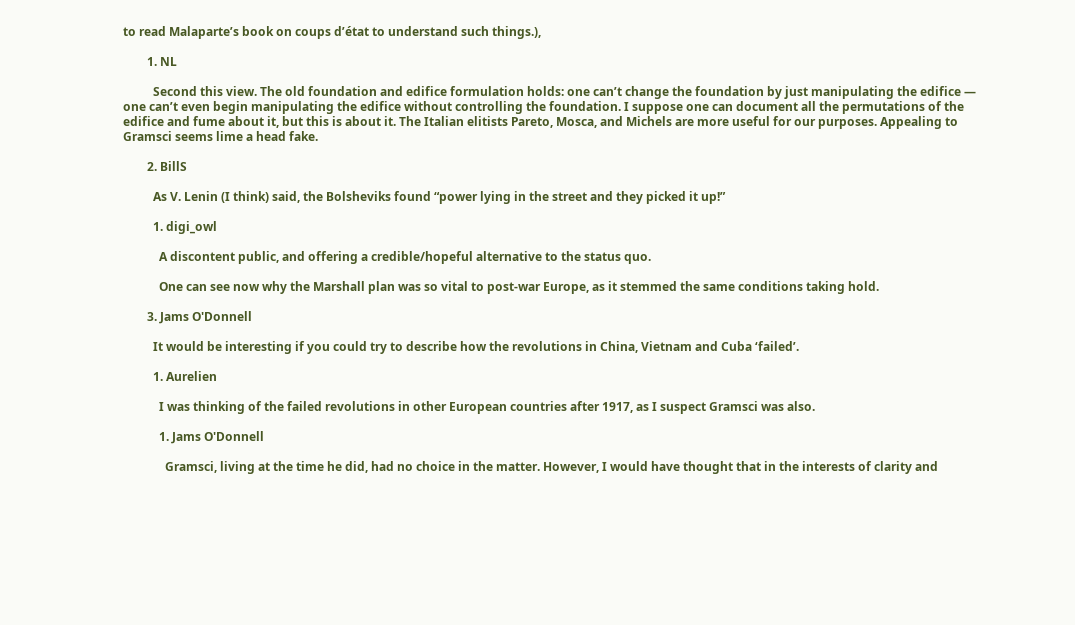to read Malaparte’s book on coups d’état to understand such things.),

        1. NL

          Second this view. The old foundation and edifice formulation holds: one can’t change the foundation by just manipulating the edifice — one can’t even begin manipulating the edifice without controlling the foundation. I suppose one can document all the permutations of the edifice and fume about it, but this is about it. The Italian elitists Pareto, Mosca, and Michels are more useful for our purposes. Appealing to Gramsci seems lime a head fake.

        2. BillS

          As V. Lenin (I think) said, the Bolsheviks found “power lying in the street and they picked it up!”

          1. digi_owl

            A discontent public, and offering a credible/hopeful alternative to the status quo.

            One can see now why the Marshall plan was so vital to post-war Europe, as it stemmed the same conditions taking hold.

        3. Jams O'Donnell

          It would be interesting if you could try to describe how the revolutions in China, Vietnam and Cuba ‘failed’.

          1. Aurelien

            I was thinking of the failed revolutions in other European countries after 1917, as I suspect Gramsci was also.

            1. Jams O'Donnell

              Gramsci, living at the time he did, had no choice in the matter. However, I would have thought that in the interests of clarity and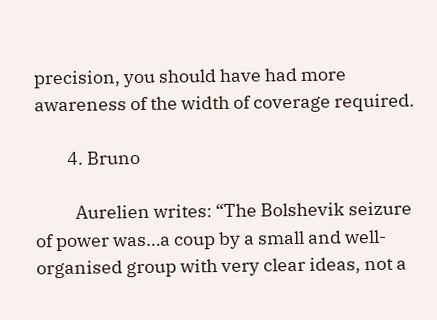precision, you should have had more awareness of the width of coverage required.

        4. Bruno

          Aurelien writes: “The Bolshevik seizure of power was…a coup by a small and well-organised group with very clear ideas, not a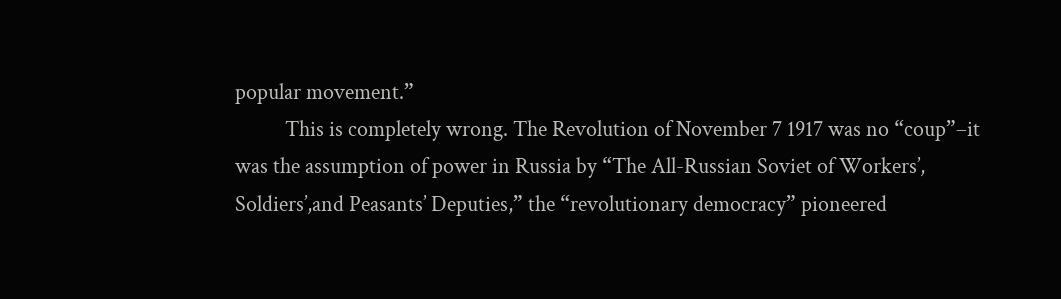popular movement.”
          This is completely wrong. The Revolution of November 7 1917 was no “coup”–it was the assumption of power in Russia by “The All-Russian Soviet of Workers’, Soldiers’,and Peasants’ Deputies,” the “revolutionary democracy” pioneered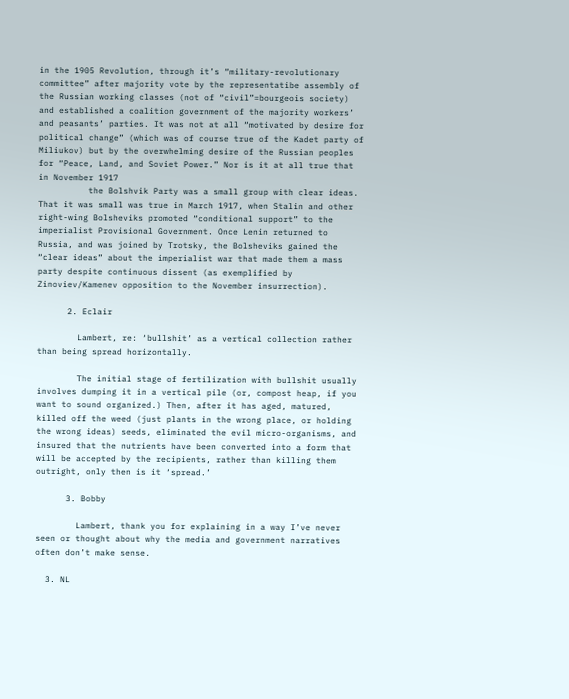in the 1905 Revolution, through it’s “military-revolutionary committee” after majority vote by the representatibe assembly of the Russian working classes (not of “civil”=bourgeois society) and established a coalition government of the majority workers’ and peasants’ parties. It was not at all “motivated by desire for political change” (which was of course true of the Kadet party of Miliukov) but by the overwhelming desire of the Russian peoples for “Peace, Land, and Soviet Power.” Nor is it at all true that in November 1917
          the Bolshvik Party was a small group with clear ideas. That it was small was true in March 1917, when Stalin and other right-wing Bolsheviks promoted “conditional support” to the imperialist Provisional Government. Once Lenin returned to Russia, and was joined by Trotsky, the Bolsheviks gained the “clear ideas” about the imperialist war that made them a mass party despite continuous dissent (as exemplified by Zinoviev/Kamenev opposition to the November insurrection).

      2. Eclair

        Lambert, re: ‘bullshit’ as a vertical collection rather than being spread horizontally.

        The initial stage of fertilization with bullshit usually involves dumping it in a vertical pile (or, compost heap, if you want to sound organized.) Then, after it has aged, matured, killed off the weed (just plants in the wrong place, or holding the wrong ideas) seeds, eliminated the evil micro-organisms, and insured that the nutrients have been converted into a form that will be accepted by the recipients, rather than killing them outright, only then is it ‘spread.’

      3. Bobby

        Lambert, thank you for explaining in a way I’ve never seen or thought about why the media and government narratives often don’t make sense.

  3. NL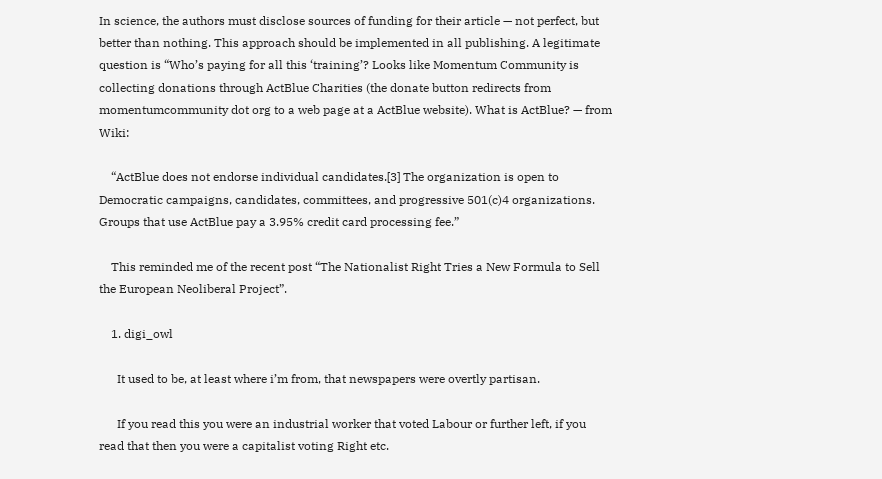In science, the authors must disclose sources of funding for their article — not perfect, but better than nothing. This approach should be implemented in all publishing. A legitimate question is “Who’s paying for all this ‘training’? Looks like Momentum Community is collecting donations through ActBlue Charities (the donate button redirects from momentumcommunity dot org to a web page at a ActBlue website). What is ActBlue? — from Wiki:

    “ActBlue does not endorse individual candidates.[3] The organization is open to Democratic campaigns, candidates, committees, and progressive 501(c)4 organizations. Groups that use ActBlue pay a 3.95% credit card processing fee.”

    This reminded me of the recent post “The Nationalist Right Tries a New Formula to Sell the European Neoliberal Project”.

    1. digi_owl

      It used to be, at least where i’m from, that newspapers were overtly partisan.

      If you read this you were an industrial worker that voted Labour or further left, if you read that then you were a capitalist voting Right etc.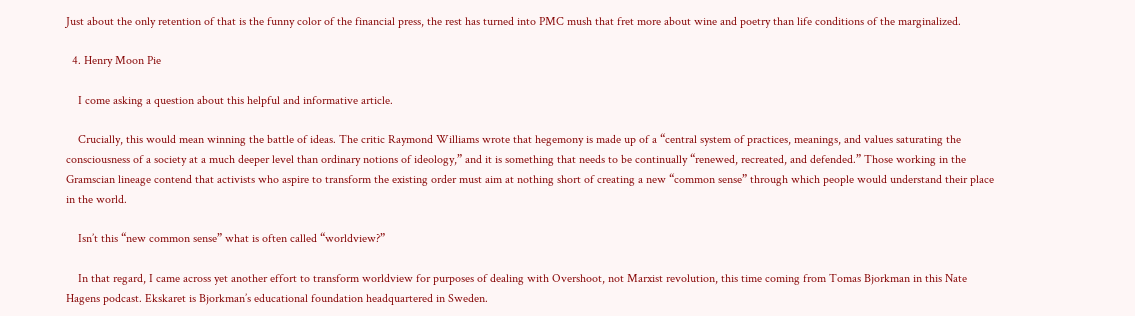Just about the only retention of that is the funny color of the financial press, the rest has turned into PMC mush that fret more about wine and poetry than life conditions of the marginalized.

  4. Henry Moon Pie

    I come asking a question about this helpful and informative article.

    Crucially, this would mean winning the battle of ideas. The critic Raymond Williams wrote that hegemony is made up of a “central system of practices, meanings, and values saturating the consciousness of a society at a much deeper level than ordinary notions of ideology,” and it is something that needs to be continually “renewed, recreated, and defended.” Those working in the Gramscian lineage contend that activists who aspire to transform the existing order must aim at nothing short of creating a new “common sense” through which people would understand their place in the world.

    Isn’t this “new common sense” what is often called “worldview?”

    In that regard, I came across yet another effort to transform worldview for purposes of dealing with Overshoot, not Marxist revolution, this time coming from Tomas Bjorkman in this Nate Hagens podcast. Ekskaret is Bjorkman’s educational foundation headquartered in Sweden.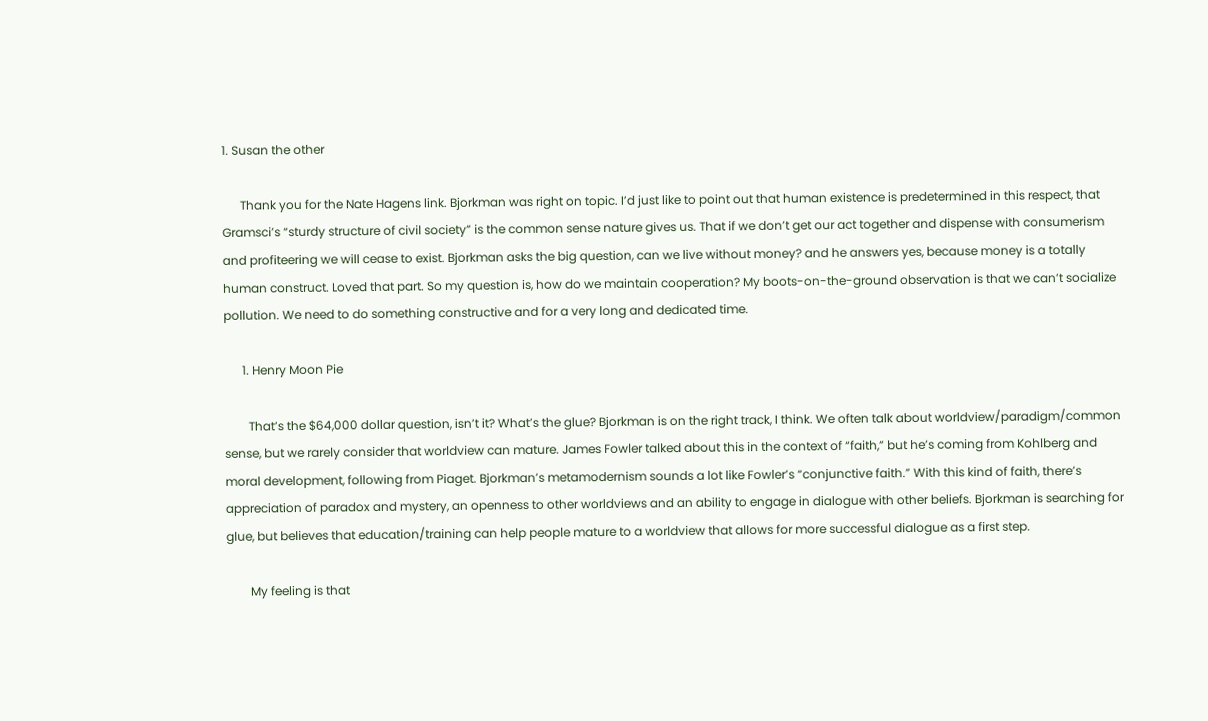1. Susan the other

      Thank you for the Nate Hagens link. Bjorkman was right on topic. I’d just like to point out that human existence is predetermined in this respect, that Gramsci’s “sturdy structure of civil society” is the common sense nature gives us. That if we don’t get our act together and dispense with consumerism and profiteering we will cease to exist. Bjorkman asks the big question, can we live without money? and he answers yes, because money is a totally human construct. Loved that part. So my question is, how do we maintain cooperation? My boots-on-the-ground observation is that we can’t socialize pollution. We need to do something constructive and for a very long and dedicated time.

      1. Henry Moon Pie

        That’s the $64,000 dollar question, isn’t it? What’s the glue? Bjorkman is on the right track, I think. We often talk about worldview/paradigm/common sense, but we rarely consider that worldview can mature. James Fowler talked about this in the context of “faith,” but he’s coming from Kohlberg and moral development, following from Piaget. Bjorkman’s metamodernism sounds a lot like Fowler’s “conjunctive faith.” With this kind of faith, there’s appreciation of paradox and mystery, an openness to other worldviews and an ability to engage in dialogue with other beliefs. Bjorkman is searching for glue, but believes that education/training can help people mature to a worldview that allows for more successful dialogue as a first step.

        My feeling is that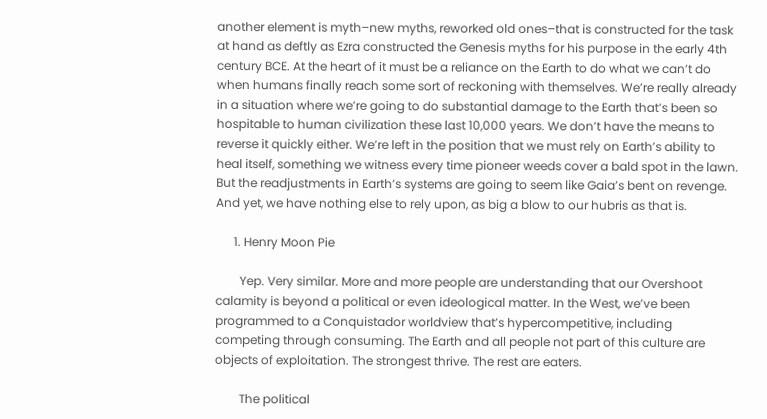another element is myth–new myths, reworked old ones–that is constructed for the task at hand as deftly as Ezra constructed the Genesis myths for his purpose in the early 4th century BCE. At the heart of it must be a reliance on the Earth to do what we can’t do when humans finally reach some sort of reckoning with themselves. We’re really already in a situation where we’re going to do substantial damage to the Earth that’s been so hospitable to human civilization these last 10,000 years. We don’t have the means to reverse it quickly either. We’re left in the position that we must rely on Earth’s ability to heal itself, something we witness every time pioneer weeds cover a bald spot in the lawn. But the readjustments in Earth’s systems are going to seem like Gaia’s bent on revenge. And yet, we have nothing else to rely upon, as big a blow to our hubris as that is.

      1. Henry Moon Pie

        Yep. Very similar. More and more people are understanding that our Overshoot calamity is beyond a political or even ideological matter. In the West, we’ve been programmed to a Conquistador worldview that’s hypercompetitive, including competing through consuming. The Earth and all people not part of this culture are objects of exploitation. The strongest thrive. The rest are eaters.

        The political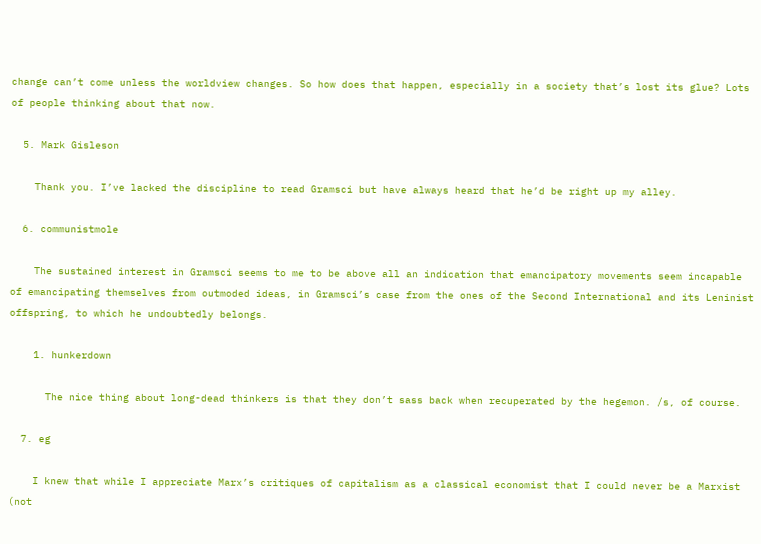change can’t come unless the worldview changes. So how does that happen, especially in a society that’s lost its glue? Lots of people thinking about that now.

  5. Mark Gisleson

    Thank you. I’ve lacked the discipline to read Gramsci but have always heard that he’d be right up my alley.

  6. communistmole

    The sustained interest in Gramsci seems to me to be above all an indication that emancipatory movements seem incapable of emancipating themselves from outmoded ideas, in Gramsci’s case from the ones of the Second International and its Leninist offspring, to which he undoubtedly belongs.

    1. hunkerdown

      The nice thing about long-dead thinkers is that they don’t sass back when recuperated by the hegemon. /s, of course.

  7. eg

    I knew that while I appreciate Marx’s critiques of capitalism as a classical economist that I could never be a Marxist (not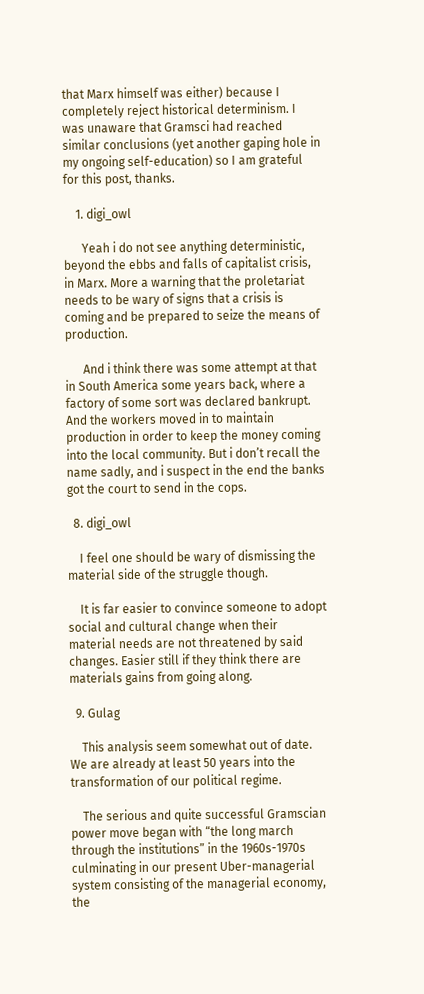that Marx himself was either) because I completely reject historical determinism. I was unaware that Gramsci had reached similar conclusions (yet another gaping hole in my ongoing self-education) so I am grateful for this post, thanks.

    1. digi_owl

      Yeah i do not see anything deterministic, beyond the ebbs and falls of capitalist crisis, in Marx. More a warning that the proletariat needs to be wary of signs that a crisis is coming and be prepared to seize the means of production.

      And i think there was some attempt at that in South America some years back, where a factory of some sort was declared bankrupt. And the workers moved in to maintain production in order to keep the money coming into the local community. But i don’t recall the name sadly, and i suspect in the end the banks got the court to send in the cops.

  8. digi_owl

    I feel one should be wary of dismissing the material side of the struggle though.

    It is far easier to convince someone to adopt social and cultural change when their material needs are not threatened by said changes. Easier still if they think there are materials gains from going along.

  9. Gulag

    This analysis seem somewhat out of date. We are already at least 50 years into the transformation of our political regime.

    The serious and quite successful Gramscian power move began with “the long march through the institutions” in the 1960s-1970s culminating in our present Uber-managerial system consisting of the managerial economy, the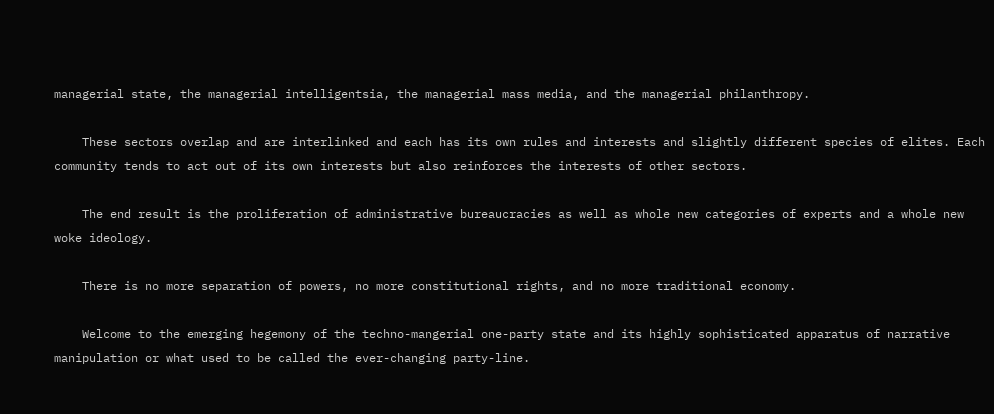managerial state, the managerial intelligentsia, the managerial mass media, and the managerial philanthropy.

    These sectors overlap and are interlinked and each has its own rules and interests and slightly different species of elites. Each community tends to act out of its own interests but also reinforces the interests of other sectors.

    The end result is the proliferation of administrative bureaucracies as well as whole new categories of experts and a whole new woke ideology.

    There is no more separation of powers, no more constitutional rights, and no more traditional economy.

    Welcome to the emerging hegemony of the techno-mangerial one-party state and its highly sophisticated apparatus of narrative manipulation or what used to be called the ever-changing party-line.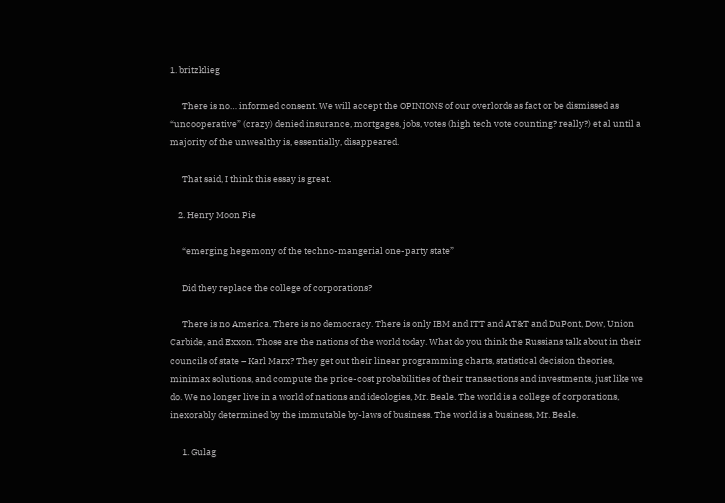1. britzklieg

      There is no… informed consent. We will accept the OPINIONS of our overlords as fact or be dismissed as “uncooperative” (crazy) denied insurance, mortgages, jobs, votes (high tech vote counting? really?) et al until a majority of the unwealthy is, essentially, disappeared.

      That said, I think this essay is great.

    2. Henry Moon Pie

      “emerging hegemony of the techno-mangerial one-party state”

      Did they replace the college of corporations?

      There is no America. There is no democracy. There is only IBM and ITT and AT&T and DuPont, Dow, Union Carbide, and Exxon. Those are the nations of the world today. What do you think the Russians talk about in their councils of state – Karl Marx? They get out their linear programming charts, statistical decision theories, minimax solutions, and compute the price-cost probabilities of their transactions and investments, just like we do. We no longer live in a world of nations and ideologies, Mr. Beale. The world is a college of corporations, inexorably determined by the immutable by-laws of business. The world is a business, Mr. Beale.

      1. Gulag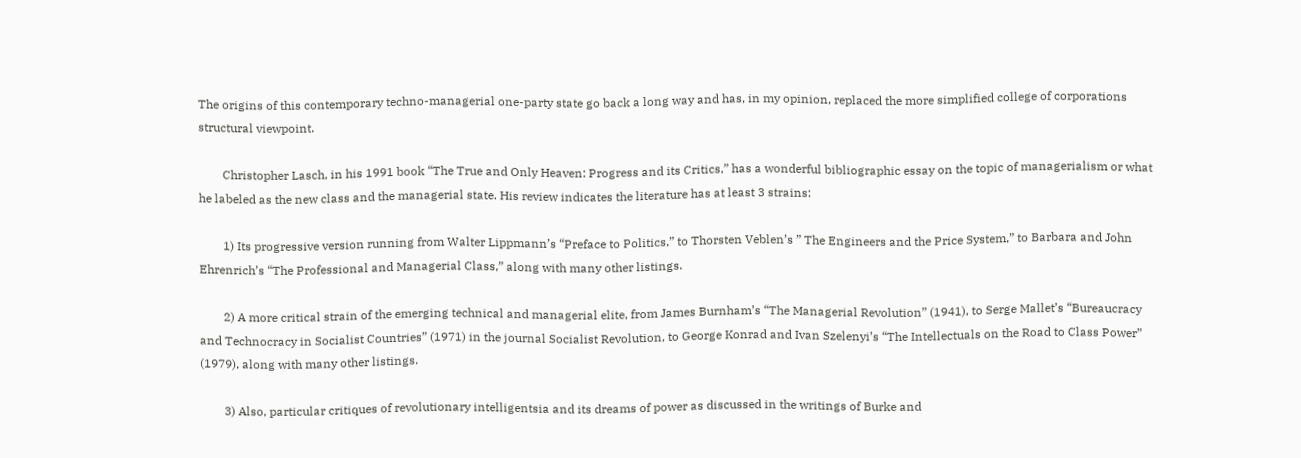The origins of this contemporary techno-managerial one-party state go back a long way and has, in my opinion, replaced the more simplified college of corporations structural viewpoint.

        Christopher Lasch, in his 1991 book “The True and Only Heaven: Progress and its Critics,” has a wonderful bibliographic essay on the topic of managerialism or what he labeled as the new class and the managerial state. His review indicates the literature has at least 3 strains:

        1) Its progressive version running from Walter Lippmann’s “Preface to Politics,” to Thorsten Veblen’s ” The Engineers and the Price System,” to Barbara and John Ehrenrich’s “The Professional and Managerial Class,” along with many other listings.

        2) A more critical strain of the emerging technical and managerial elite, from James Burnham’s “The Managerial Revolution” (1941), to Serge Mallet’s “Bureaucracy and Technocracy in Socialist Countries” (1971) in the journal Socialist Revolution, to George Konrad and Ivan Szelenyi’s “The Intellectuals on the Road to Class Power” (1979), along with many other listings.

        3) Also, particular critiques of revolutionary intelligentsia and its dreams of power as discussed in the writings of Burke and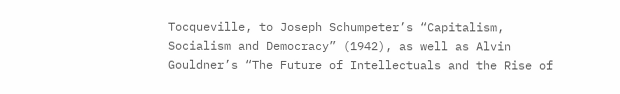Tocqueville, to Joseph Schumpeter’s “Capitalism, Socialism and Democracy” (1942), as well as Alvin Gouldner’s “The Future of Intellectuals and the Rise of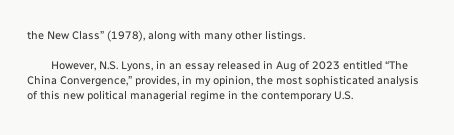the New Class” (1978), along with many other listings.

        However, N.S. Lyons, in an essay released in Aug of 2023 entitled “The China Convergence,” provides, in my opinion, the most sophisticated analysis of this new political managerial regime in the contemporary U.S.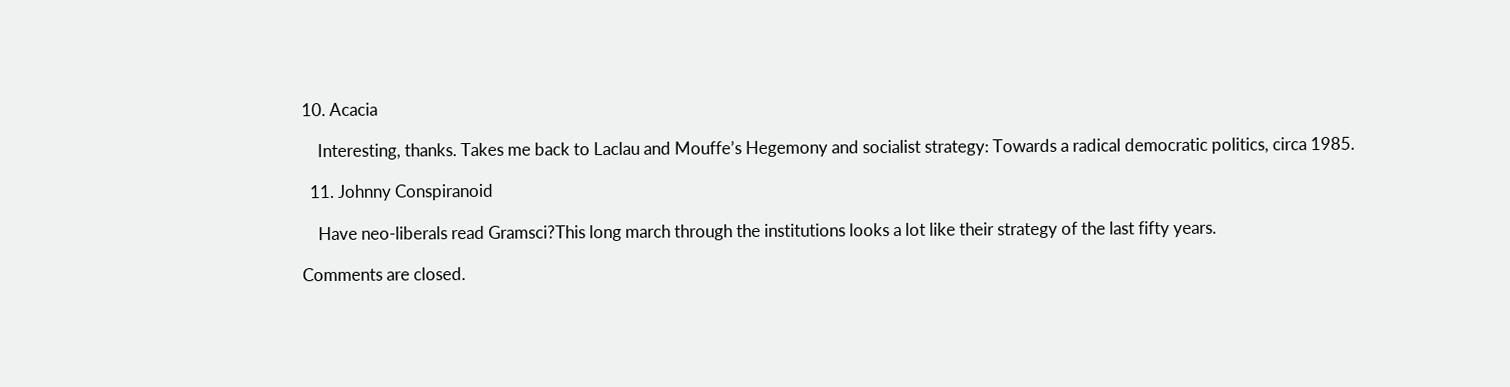10. Acacia

    Interesting, thanks. Takes me back to Laclau and Mouffe’s Hegemony and socialist strategy: Towards a radical democratic politics, circa 1985.

  11. Johnny Conspiranoid

    Have neo-liberals read Gramsci?This long march through the institutions looks a lot like their strategy of the last fifty years.

Comments are closed.